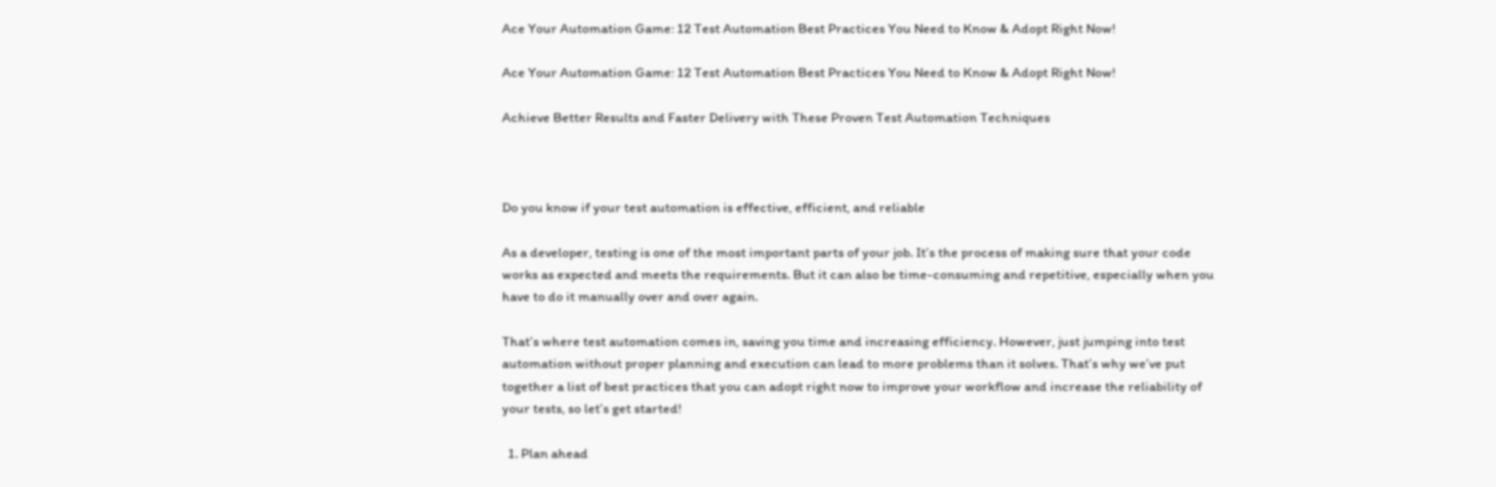Ace Your Automation Game: 12 Test Automation Best Practices You Need to Know & Adopt Right Now!

Ace Your Automation Game: 12 Test Automation Best Practices You Need to Know & Adopt Right Now!

Achieve Better Results and Faster Delivery with These Proven Test Automation Techniques



Do you know if your test automation is effective, efficient, and reliable

As a developer, testing is one of the most important parts of your job. It’s the process of making sure that your code works as expected and meets the requirements. But it can also be time-consuming and repetitive, especially when you have to do it manually over and over again.

That’s where test automation comes in, saving you time and increasing efficiency. However, just jumping into test automation without proper planning and execution can lead to more problems than it solves. That’s why we’ve put together a list of best practices that you can adopt right now to improve your workflow and increase the reliability of your tests, so let’s get started!

  1. Plan ahead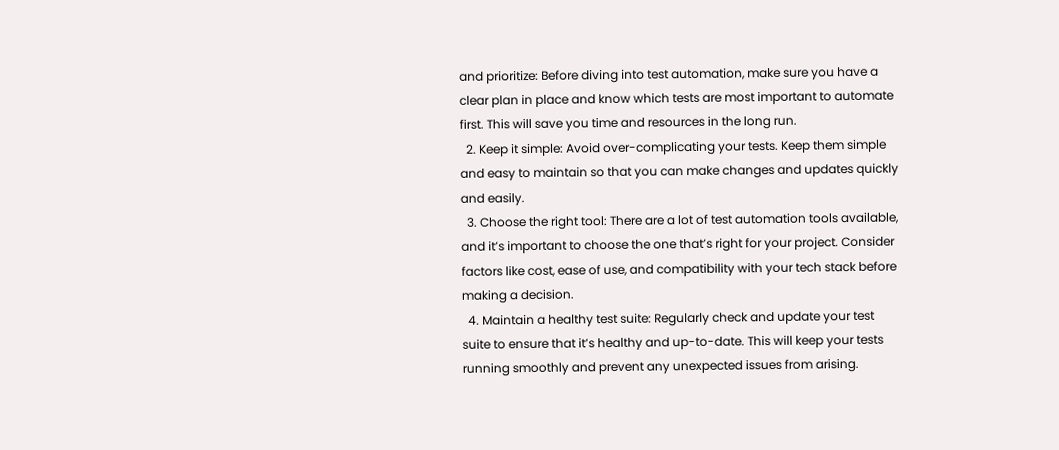and prioritize: Before diving into test automation, make sure you have a clear plan in place and know which tests are most important to automate first. This will save you time and resources in the long run.
  2. Keep it simple: Avoid over-complicating your tests. Keep them simple and easy to maintain so that you can make changes and updates quickly and easily.
  3. Choose the right tool: There are a lot of test automation tools available, and it’s important to choose the one that’s right for your project. Consider factors like cost, ease of use, and compatibility with your tech stack before making a decision.
  4. Maintain a healthy test suite: Regularly check and update your test suite to ensure that it’s healthy and up-to-date. This will keep your tests running smoothly and prevent any unexpected issues from arising.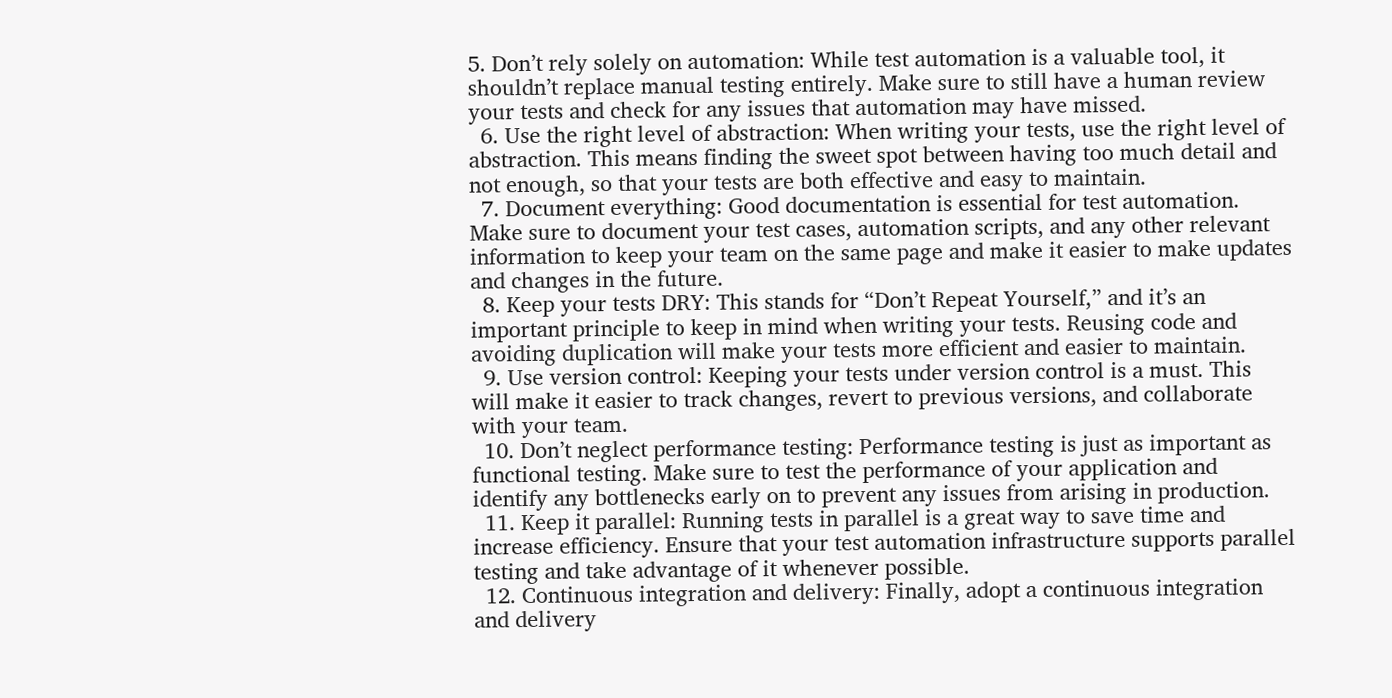5. Don’t rely solely on automation: While test automation is a valuable tool, it shouldn’t replace manual testing entirely. Make sure to still have a human review your tests and check for any issues that automation may have missed.
  6. Use the right level of abstraction: When writing your tests, use the right level of abstraction. This means finding the sweet spot between having too much detail and not enough, so that your tests are both effective and easy to maintain.
  7. Document everything: Good documentation is essential for test automation. Make sure to document your test cases, automation scripts, and any other relevant information to keep your team on the same page and make it easier to make updates and changes in the future.
  8. Keep your tests DRY: This stands for “Don’t Repeat Yourself,” and it’s an important principle to keep in mind when writing your tests. Reusing code and avoiding duplication will make your tests more efficient and easier to maintain.
  9. Use version control: Keeping your tests under version control is a must. This will make it easier to track changes, revert to previous versions, and collaborate with your team.
  10. Don’t neglect performance testing: Performance testing is just as important as functional testing. Make sure to test the performance of your application and identify any bottlenecks early on to prevent any issues from arising in production.
  11. Keep it parallel: Running tests in parallel is a great way to save time and increase efficiency. Ensure that your test automation infrastructure supports parallel testing and take advantage of it whenever possible.
  12. Continuous integration and delivery: Finally, adopt a continuous integration and delivery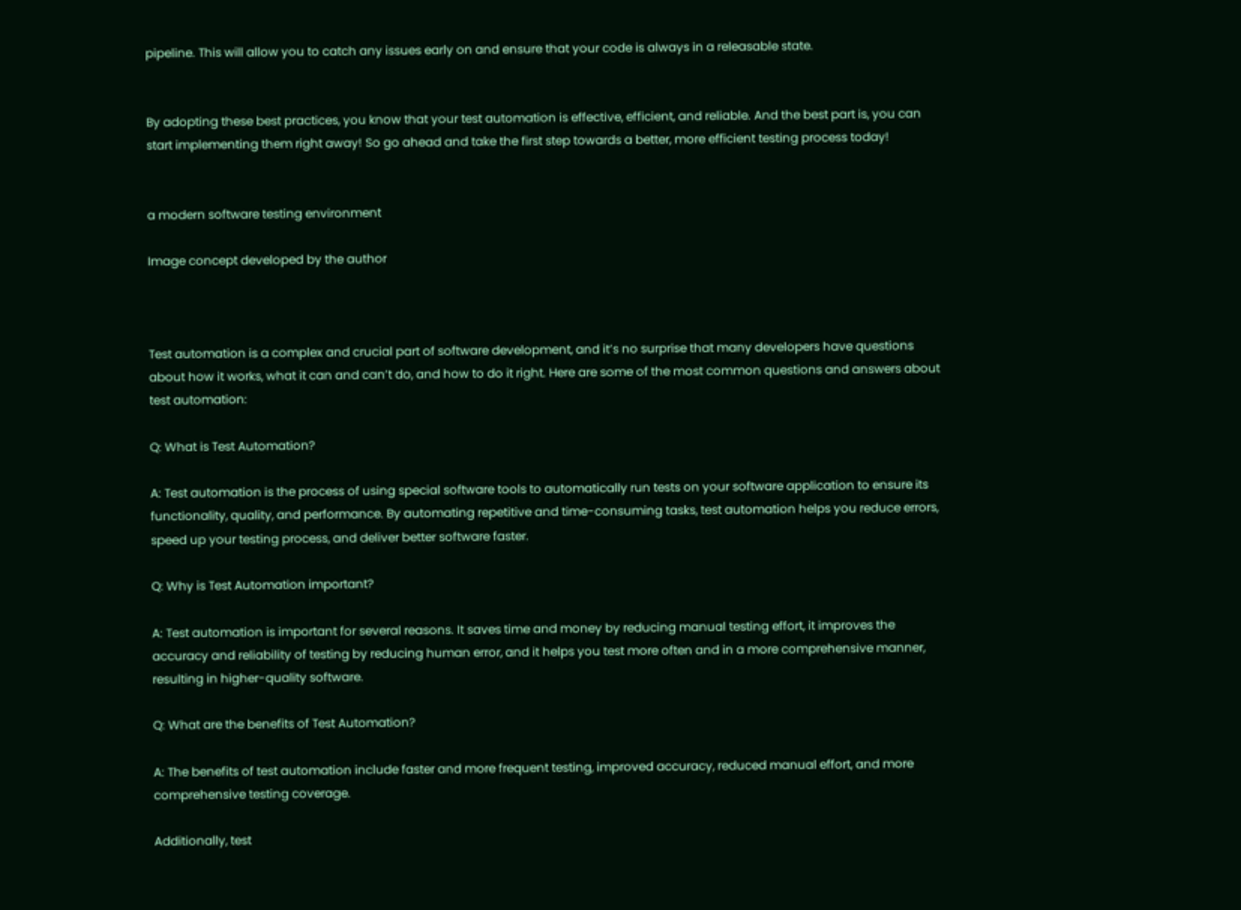pipeline. This will allow you to catch any issues early on and ensure that your code is always in a releasable state.


By adopting these best practices, you know that your test automation is effective, efficient, and reliable. And the best part is, you can start implementing them right away! So go ahead and take the first step towards a better, more efficient testing process today!


a modern software testing environment

Image concept developed by the author



Test automation is a complex and crucial part of software development, and it’s no surprise that many developers have questions about how it works, what it can and can’t do, and how to do it right. Here are some of the most common questions and answers about test automation:

Q: What is Test Automation?

A: Test automation is the process of using special software tools to automatically run tests on your software application to ensure its functionality, quality, and performance. By automating repetitive and time-consuming tasks, test automation helps you reduce errors, speed up your testing process, and deliver better software faster.

Q: Why is Test Automation important?

A: Test automation is important for several reasons. It saves time and money by reducing manual testing effort, it improves the accuracy and reliability of testing by reducing human error, and it helps you test more often and in a more comprehensive manner, resulting in higher-quality software.

Q: What are the benefits of Test Automation?

A: The benefits of test automation include faster and more frequent testing, improved accuracy, reduced manual effort, and more comprehensive testing coverage.

Additionally, test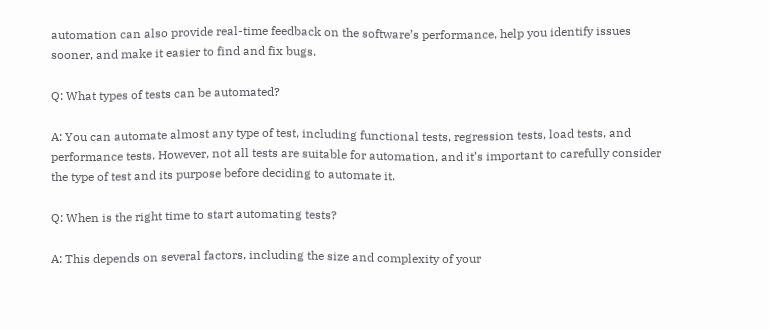automation can also provide real-time feedback on the software’s performance, help you identify issues sooner, and make it easier to find and fix bugs.

Q: What types of tests can be automated?

A: You can automate almost any type of test, including functional tests, regression tests, load tests, and performance tests. However, not all tests are suitable for automation, and it’s important to carefully consider the type of test and its purpose before deciding to automate it.

Q: When is the right time to start automating tests?

A: This depends on several factors, including the size and complexity of your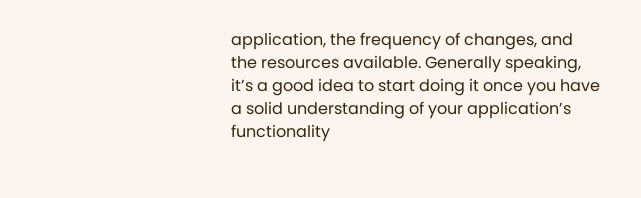application, the frequency of changes, and the resources available. Generally speaking, it’s a good idea to start doing it once you have a solid understanding of your application’s functionality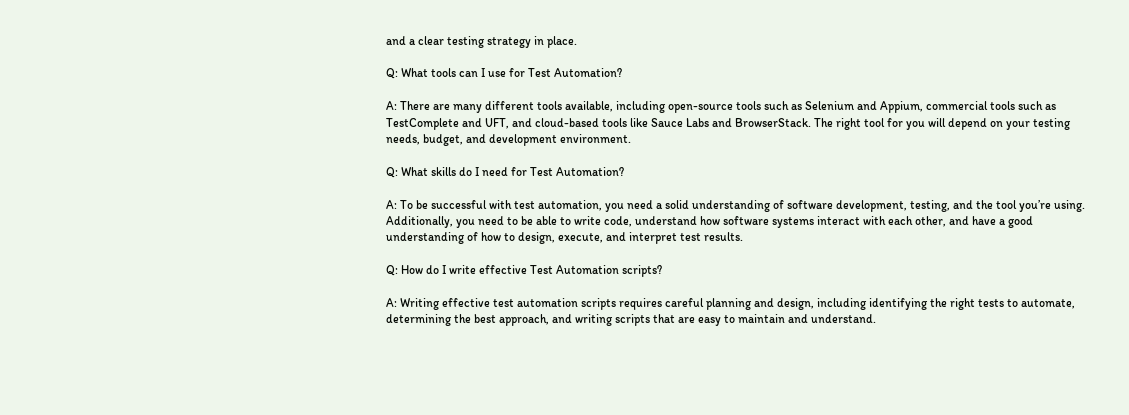and a clear testing strategy in place.

Q: What tools can I use for Test Automation?

A: There are many different tools available, including open-source tools such as Selenium and Appium, commercial tools such as TestComplete and UFT, and cloud-based tools like Sauce Labs and BrowserStack. The right tool for you will depend on your testing needs, budget, and development environment.

Q: What skills do I need for Test Automation?

A: To be successful with test automation, you need a solid understanding of software development, testing, and the tool you’re using. Additionally, you need to be able to write code, understand how software systems interact with each other, and have a good understanding of how to design, execute, and interpret test results.

Q: How do I write effective Test Automation scripts?

A: Writing effective test automation scripts requires careful planning and design, including identifying the right tests to automate, determining the best approach, and writing scripts that are easy to maintain and understand.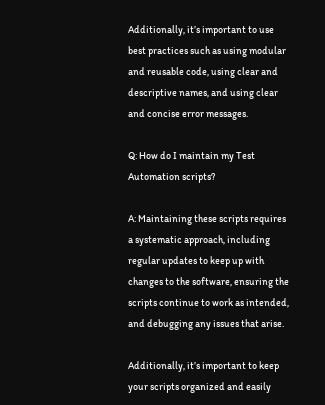Additionally, it’s important to use best practices such as using modular and reusable code, using clear and descriptive names, and using clear and concise error messages.

Q: How do I maintain my Test Automation scripts?

A: Maintaining these scripts requires a systematic approach, including regular updates to keep up with changes to the software, ensuring the scripts continue to work as intended, and debugging any issues that arise.

Additionally, it’s important to keep your scripts organized and easily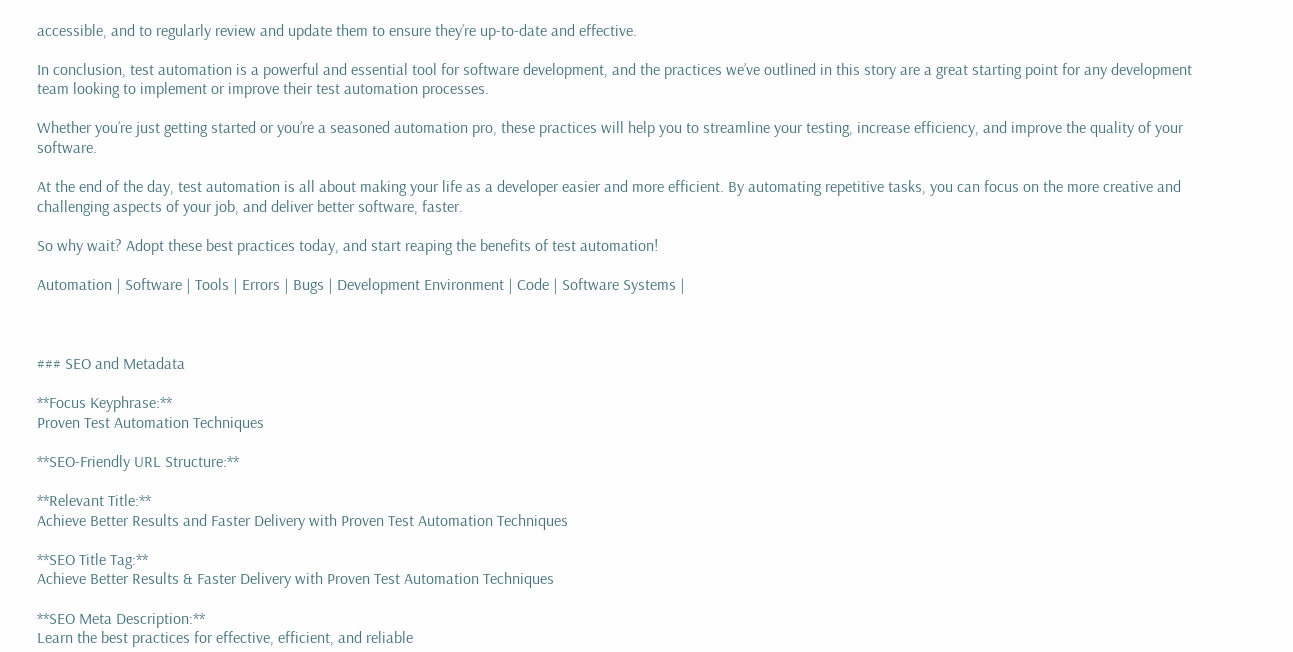accessible, and to regularly review and update them to ensure they’re up-to-date and effective.

In conclusion, test automation is a powerful and essential tool for software development, and the practices we’ve outlined in this story are a great starting point for any development team looking to implement or improve their test automation processes.

Whether you’re just getting started or you’re a seasoned automation pro, these practices will help you to streamline your testing, increase efficiency, and improve the quality of your software.

At the end of the day, test automation is all about making your life as a developer easier and more efficient. By automating repetitive tasks, you can focus on the more creative and challenging aspects of your job, and deliver better software, faster.

So why wait? Adopt these best practices today, and start reaping the benefits of test automation!

Automation | Software | Tools | Errors | Bugs | Development Environment | Code | Software Systems |



### SEO and Metadata

**Focus Keyphrase:**
Proven Test Automation Techniques

**SEO-Friendly URL Structure:**

**Relevant Title:**
Achieve Better Results and Faster Delivery with Proven Test Automation Techniques

**SEO Title Tag:**
Achieve Better Results & Faster Delivery with Proven Test Automation Techniques

**SEO Meta Description:**
Learn the best practices for effective, efficient, and reliable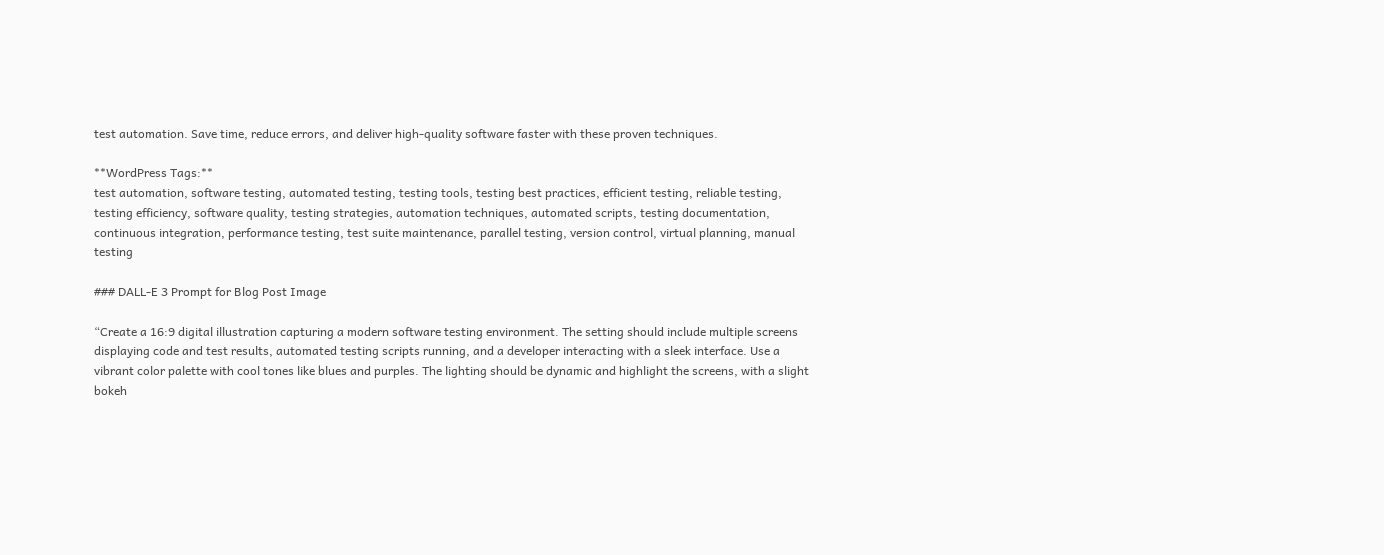test automation. Save time, reduce errors, and deliver high-quality software faster with these proven techniques.

**WordPress Tags:**
test automation, software testing, automated testing, testing tools, testing best practices, efficient testing, reliable testing, testing efficiency, software quality, testing strategies, automation techniques, automated scripts, testing documentation, continuous integration, performance testing, test suite maintenance, parallel testing, version control, virtual planning, manual testing

### DALL-E 3 Prompt for Blog Post Image

“Create a 16:9 digital illustration capturing a modern software testing environment. The setting should include multiple screens displaying code and test results, automated testing scripts running, and a developer interacting with a sleek interface. Use a vibrant color palette with cool tones like blues and purples. The lighting should be dynamic and highlight the screens, with a slight bokeh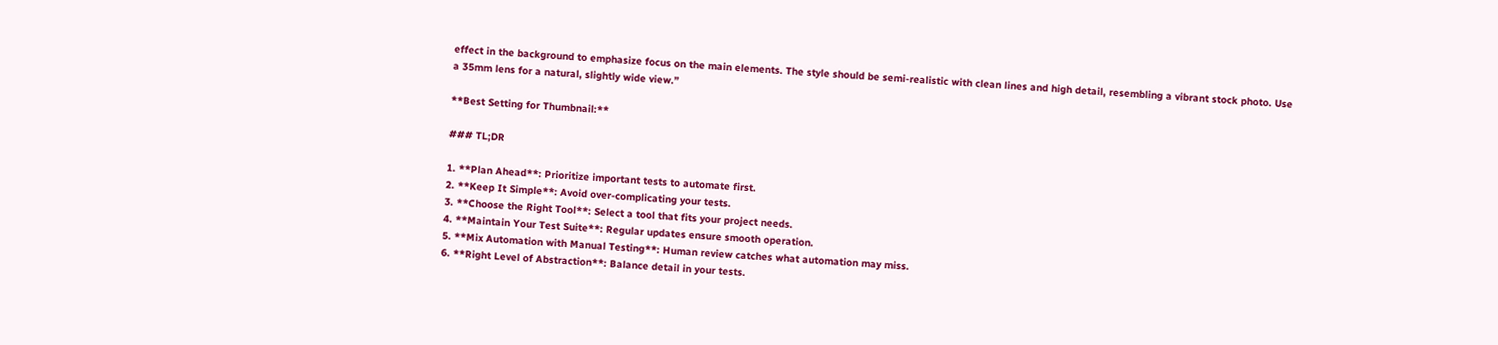effect in the background to emphasize focus on the main elements. The style should be semi-realistic with clean lines and high detail, resembling a vibrant stock photo. Use a 35mm lens for a natural, slightly wide view.”

**Best Setting for Thumbnail:**

### TL;DR

1. **Plan Ahead**: Prioritize important tests to automate first.
2. **Keep It Simple**: Avoid over-complicating your tests.
3. **Choose the Right Tool**: Select a tool that fits your project needs.
4. **Maintain Your Test Suite**: Regular updates ensure smooth operation.
5. **Mix Automation with Manual Testing**: Human review catches what automation may miss.
6. **Right Level of Abstraction**: Balance detail in your tests.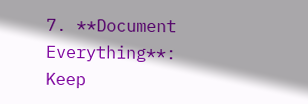7. **Document Everything**: Keep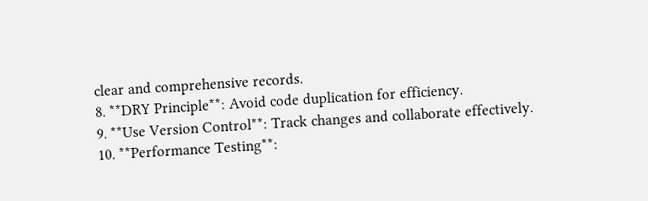clear and comprehensive records.
8. **DRY Principle**: Avoid code duplication for efficiency.
9. **Use Version Control**: Track changes and collaborate effectively.
10. **Performance Testing**: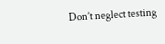Don’t neglect testing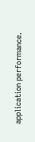application performance.